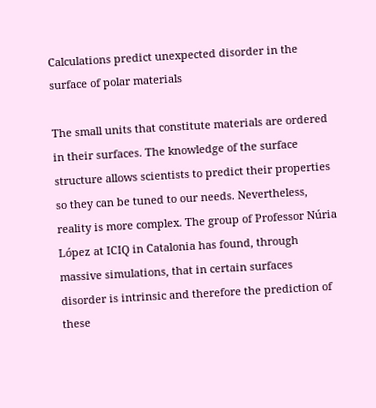Calculations predict unexpected disorder in the surface of polar materials

The small units that constitute materials are ordered in their surfaces. The knowledge of the surface structure allows scientists to predict their properties so they can be tuned to our needs. Nevertheless, reality is more complex. The group of Professor Núria López at ICIQ in Catalonia has found, through massive simulations, that in certain surfaces disorder is intrinsic and therefore the prediction of these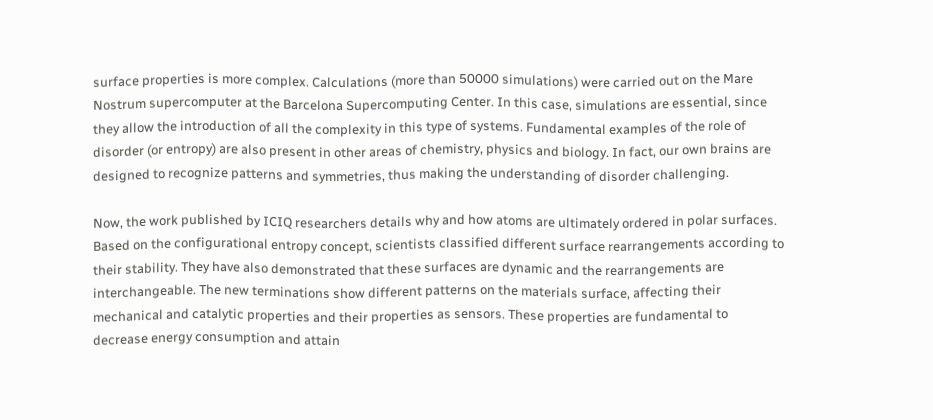surface properties is more complex. Calculations (more than 50000 simulations) were carried out on the Mare Nostrum supercomputer at the Barcelona Supercomputing Center. In this case, simulations are essential, since they allow the introduction of all the complexity in this type of systems. Fundamental examples of the role of disorder (or entropy) are also present in other areas of chemistry, physics and biology. In fact, our own brains are designed to recognize patterns and symmetries, thus making the understanding of disorder challenging.

Now, the work published by ICIQ researchers details why and how atoms are ultimately ordered in polar surfaces. Based on the configurational entropy concept, scientists classified different surface rearrangements according to their stability. They have also demonstrated that these surfaces are dynamic and the rearrangements are interchangeable. The new terminations show different patterns on the materials surface, affecting their mechanical and catalytic properties and their properties as sensors. These properties are fundamental to decrease energy consumption and attain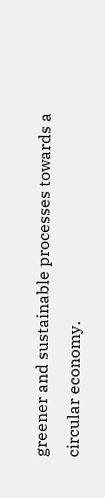greener and sustainable processes towards a circular economy.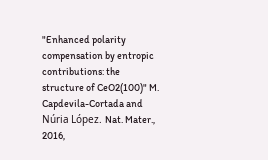"Enhanced polarity compensation by entropic contributions: the structure of CeO2(100)" M. Capdevila-Cortada and Núria López. Nat. Mater., 2016,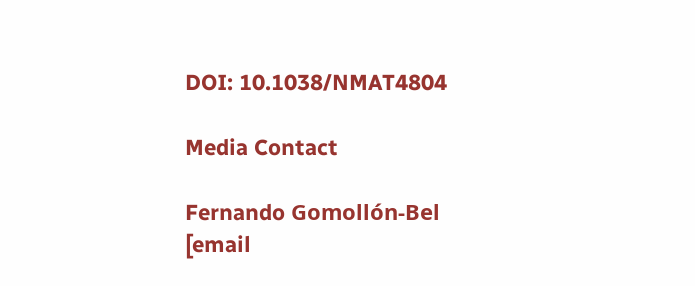DOI: 10.1038/NMAT4804

Media Contact

Fernando Gomollón-Bel
[email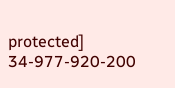protected]
34-977-920-200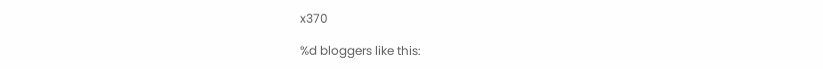x370

%d bloggers like this: